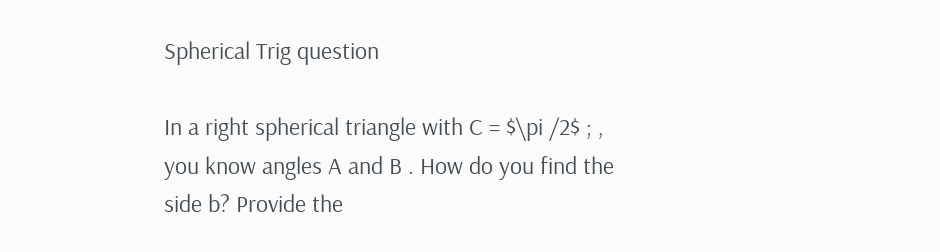Spherical Trig question

In a right spherical triangle with C = $\pi /2$ ; , you know angles A and B . How do you find the side b? Provide the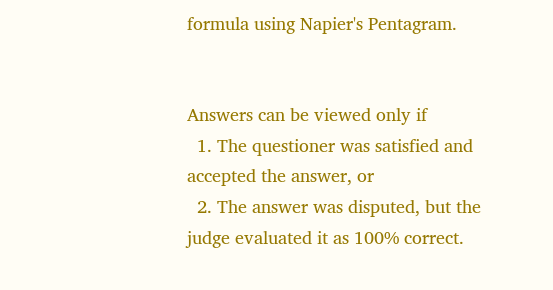formula using Napier's Pentagram.


Answers can be viewed only if
  1. The questioner was satisfied and accepted the answer, or
  2. The answer was disputed, but the judge evaluated it as 100% correct.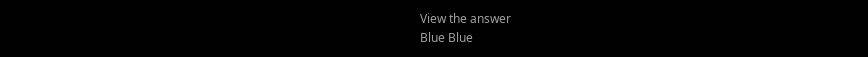View the answer
Blue Blue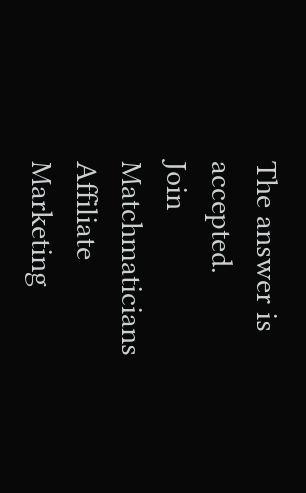The answer is accepted.
Join Matchmaticians Affiliate Marketing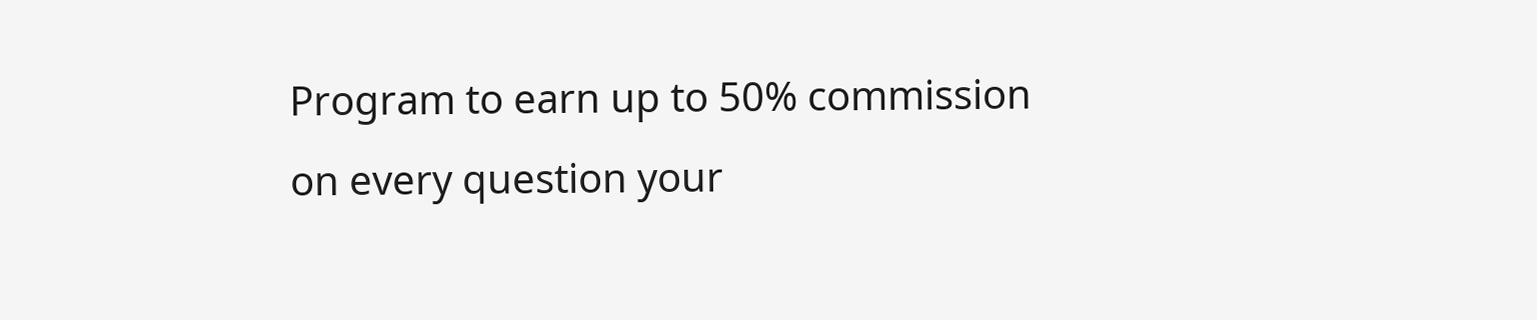Program to earn up to 50% commission on every question your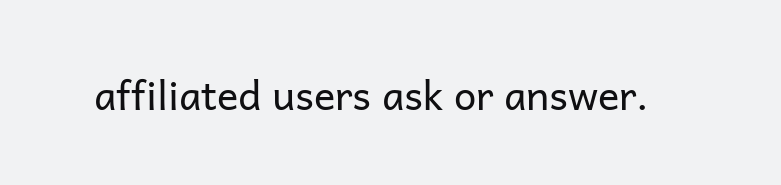affiliated users ask or answer.